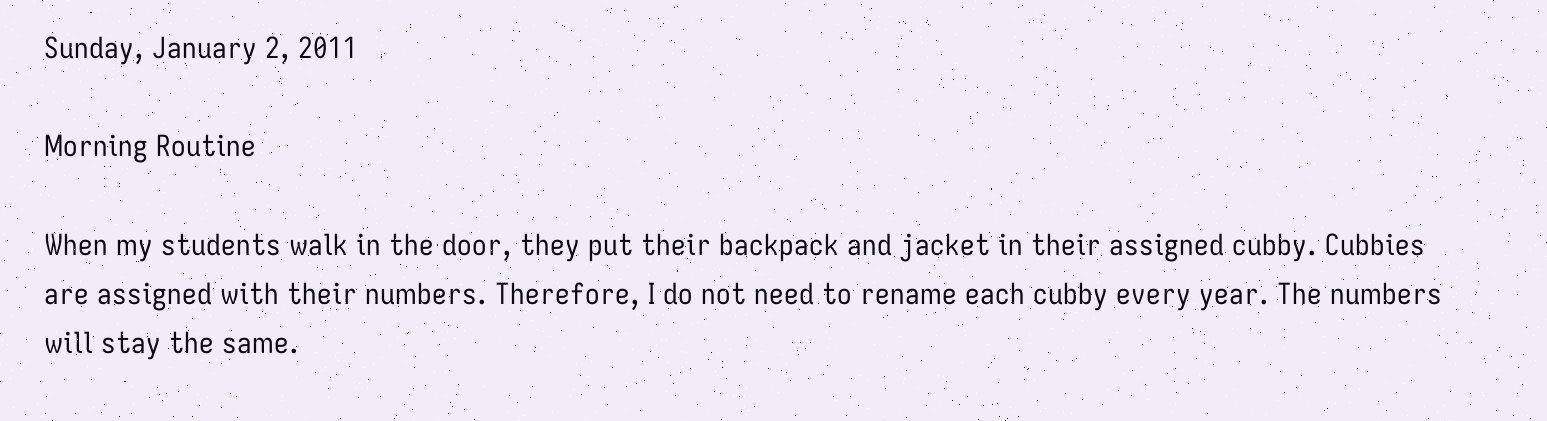Sunday, January 2, 2011

Morning Routine

When my students walk in the door, they put their backpack and jacket in their assigned cubby. Cubbies are assigned with their numbers. Therefore, I do not need to rename each cubby every year. The numbers will stay the same.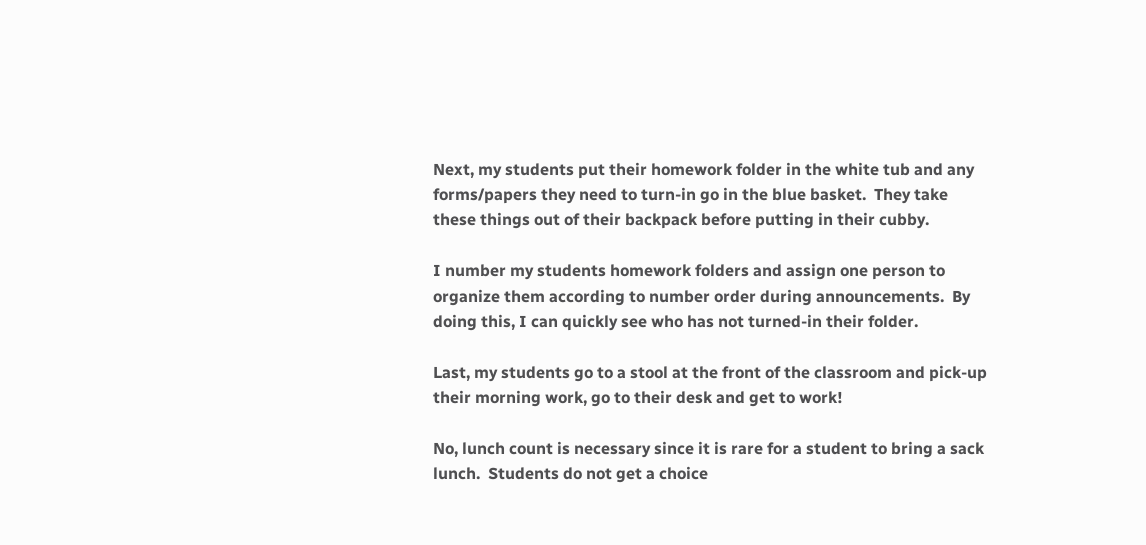Next, my students put their homework folder in the white tub and any forms/papers they need to turn-in go in the blue basket.  They take these things out of their backpack before putting in their cubby.

I number my students homework folders and assign one person to organize them according to number order during announcements.  By doing this, I can quickly see who has not turned-in their folder.

Last, my students go to a stool at the front of the classroom and pick-up their morning work, go to their desk and get to work!

No, lunch count is necessary since it is rare for a student to bring a sack lunch.  Students do not get a choice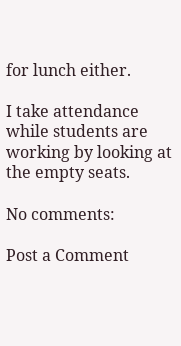for lunch either.

I take attendance while students are working by looking at the empty seats.

No comments:

Post a Comment